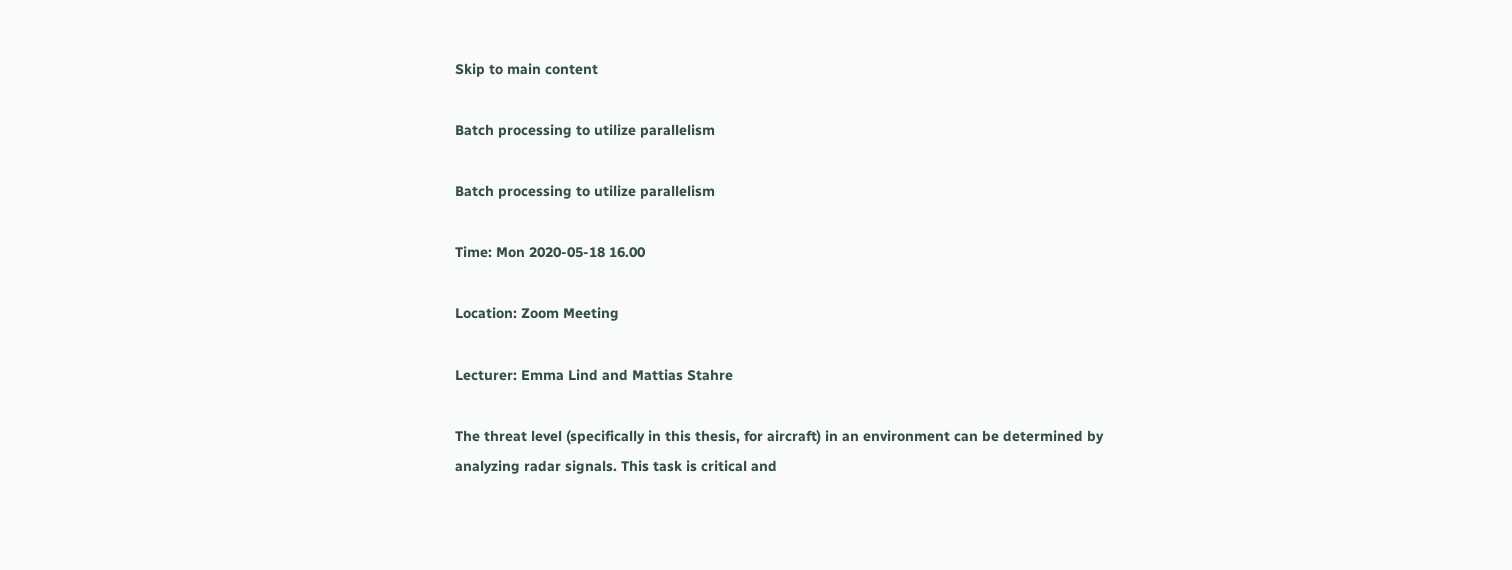Skip to main content

Batch processing to utilize parallelism

Batch processing to utilize parallelism

Time: Mon 2020-05-18 16.00

Location: Zoom Meeting

Lecturer: Emma Lind and Mattias Stahre

The threat level (specifically in this thesis, for aircraft) in an environment can be determined by analyzing radar signals. This task is critical and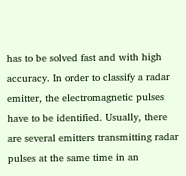has to be solved fast and with high accuracy. In order to classify a radar emitter, the electromagnetic pulses have to be identified. Usually, there are several emitters transmitting radar pulses at the same time in an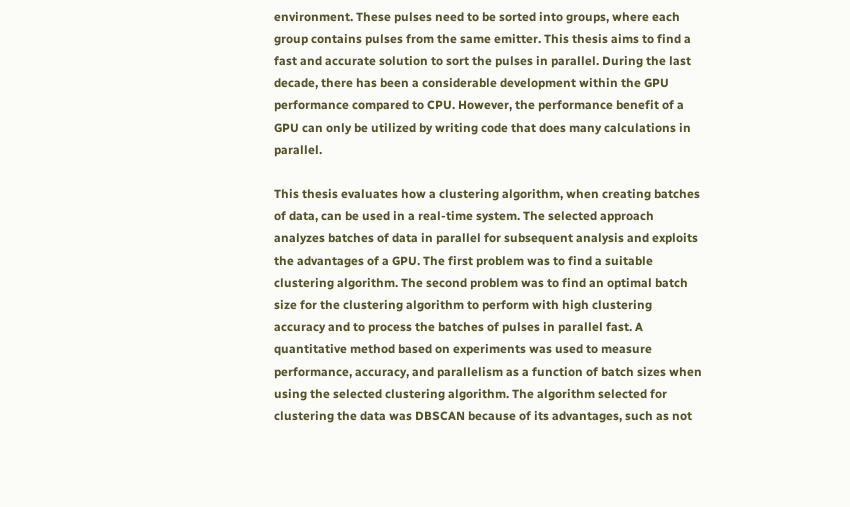environment. These pulses need to be sorted into groups, where each group contains pulses from the same emitter. This thesis aims to find a fast and accurate solution to sort the pulses in parallel. During the last decade, there has been a considerable development within the GPU performance compared to CPU. However, the performance benefit of a GPU can only be utilized by writing code that does many calculations in parallel.

This thesis evaluates how a clustering algorithm, when creating batches of data, can be used in a real-time system. The selected approach analyzes batches of data in parallel for subsequent analysis and exploits the advantages of a GPU. The first problem was to find a suitable clustering algorithm. The second problem was to find an optimal batch size for the clustering algorithm to perform with high clustering accuracy and to process the batches of pulses in parallel fast. A quantitative method based on experiments was used to measure performance, accuracy, and parallelism as a function of batch sizes when using the selected clustering algorithm. The algorithm selected for clustering the data was DBSCAN because of its advantages, such as not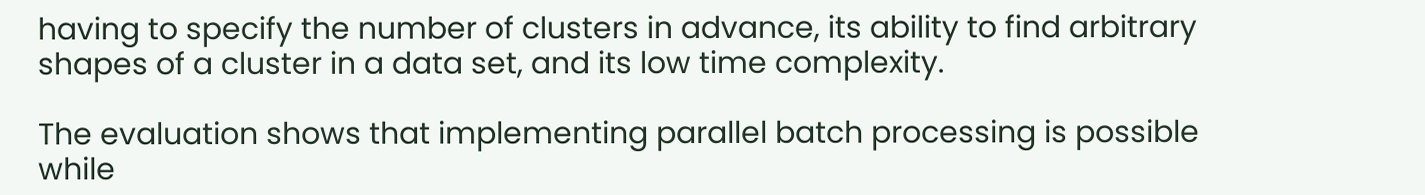having to specify the number of clusters in advance, its ability to find arbitrary shapes of a cluster in a data set, and its low time complexity.

The evaluation shows that implementing parallel batch processing is possible while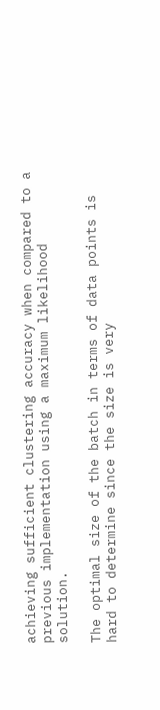achieving sufficient clustering accuracy when compared to a previous implementation using a maximum likelihood solution.

The optimal size of the batch in terms of data points is hard to determine since the size is very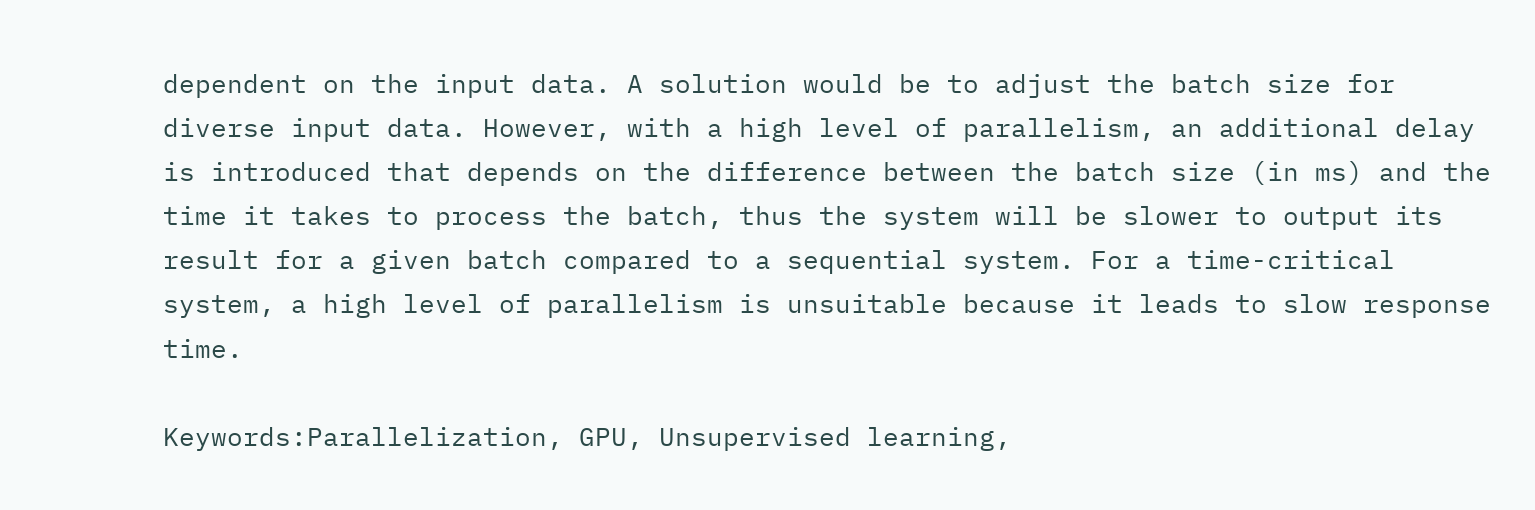dependent on the input data. A solution would be to adjust the batch size for diverse input data. However, with a high level of parallelism, an additional delay is introduced that depends on the difference between the batch size (in ms) and the time it takes to process the batch, thus the system will be slower to output its result for a given batch compared to a sequential system. For a time-critical system, a high level of parallelism is unsuitable because it leads to slow response time.

Keywords:Parallelization, GPU, Unsupervised learning,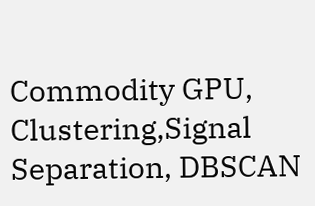Commodity GPU, Clustering,Signal Separation, DBSCAN